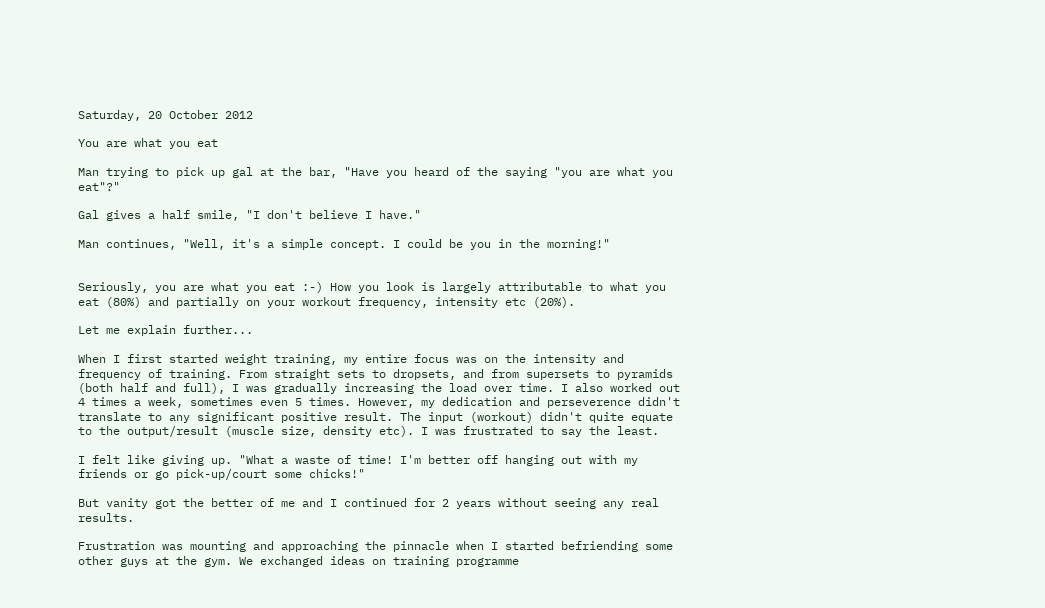Saturday, 20 October 2012

You are what you eat

Man trying to pick up gal at the bar, "Have you heard of the saying "you are what you eat"?"

Gal gives a half smile, "I don't believe I have."

Man continues, "Well, it's a simple concept. I could be you in the morning!"


Seriously, you are what you eat :-) How you look is largely attributable to what you eat (80%) and partially on your workout frequency, intensity etc (20%).

Let me explain further...

When I first started weight training, my entire focus was on the intensity and frequency of training. From straight sets to dropsets, and from supersets to pyramids (both half and full), I was gradually increasing the load over time. I also worked out 4 times a week, sometimes even 5 times. However, my dedication and perseverence didn't translate to any significant positive result. The input (workout) didn't quite equate to the output/result (muscle size, density etc). I was frustrated to say the least.

I felt like giving up. "What a waste of time! I'm better off hanging out with my friends or go pick-up/court some chicks!"

But vanity got the better of me and I continued for 2 years without seeing any real results.

Frustration was mounting and approaching the pinnacle when I started befriending some other guys at the gym. We exchanged ideas on training programme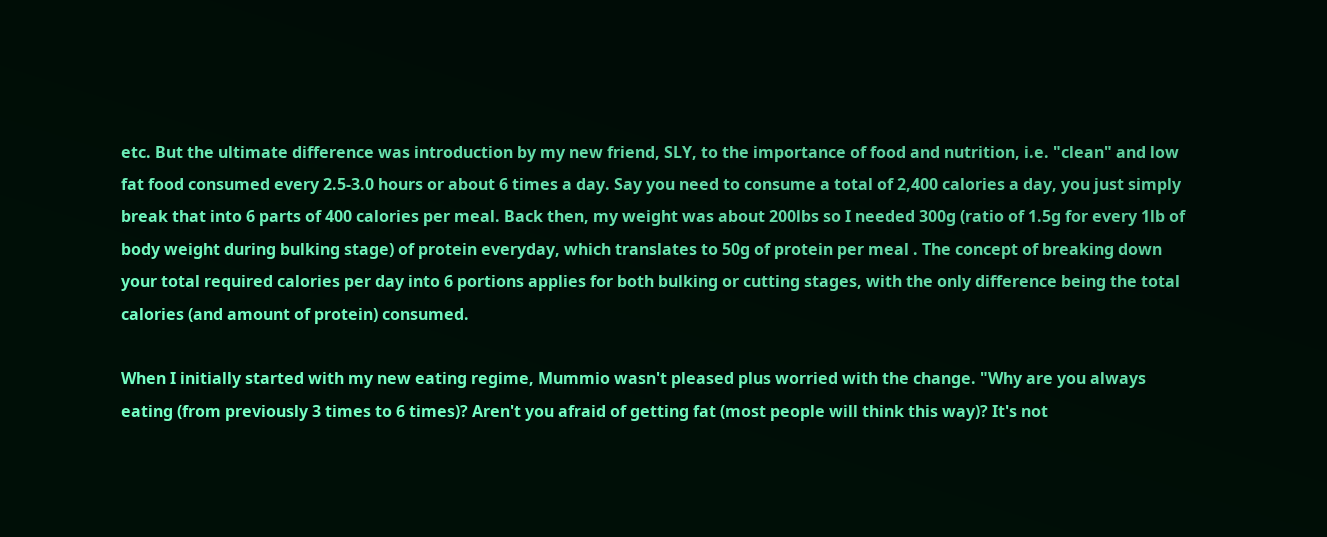etc. But the ultimate difference was introduction by my new friend, SLY, to the importance of food and nutrition, i.e. "clean" and low fat food consumed every 2.5-3.0 hours or about 6 times a day. Say you need to consume a total of 2,400 calories a day, you just simply break that into 6 parts of 400 calories per meal. Back then, my weight was about 200lbs so I needed 300g (ratio of 1.5g for every 1lb of body weight during bulking stage) of protein everyday, which translates to 50g of protein per meal . The concept of breaking down your total required calories per day into 6 portions applies for both bulking or cutting stages, with the only difference being the total calories (and amount of protein) consumed.

When I initially started with my new eating regime, Mummio wasn't pleased plus worried with the change. "Why are you always eating (from previously 3 times to 6 times)? Aren't you afraid of getting fat (most people will think this way)? It's not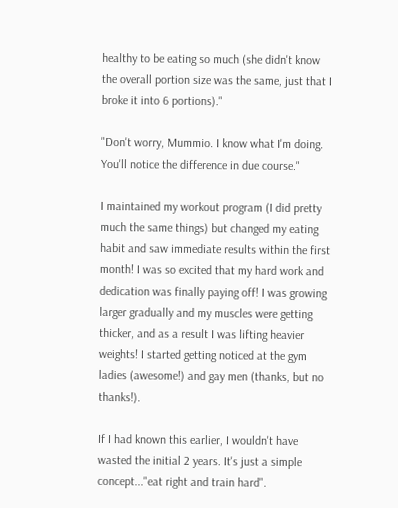healthy to be eating so much (she didn't know the overall portion size was the same, just that I broke it into 6 portions)."

"Don't worry, Mummio. I know what I'm doing. You'll notice the difference in due course."

I maintained my workout program (I did pretty much the same things) but changed my eating habit and saw immediate results within the first month! I was so excited that my hard work and dedication was finally paying off! I was growing larger gradually and my muscles were getting thicker, and as a result I was lifting heavier weights! I started getting noticed at the gym ladies (awesome!) and gay men (thanks, but no thanks!).

If I had known this earlier, I wouldn't have wasted the initial 2 years. It's just a simple concept..."eat right and train hard".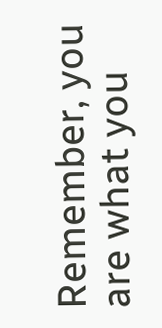Remember, you are what you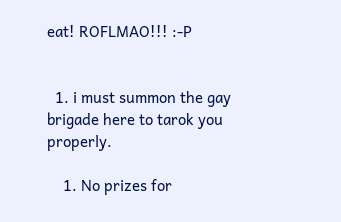eat! ROFLMAO!!! :-P


  1. i must summon the gay brigade here to tarok you properly.

    1. No prizes for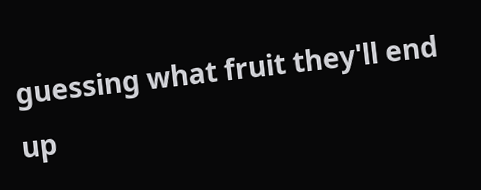guessing what fruit they'll end up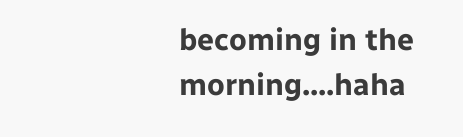becoming in the morning....haha